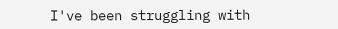I've been struggling with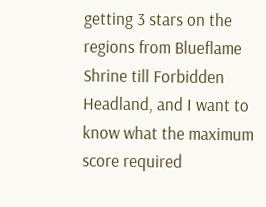getting 3 stars on the regions from Blueflame Shrine till Forbidden Headland, and I want to know what the maximum score required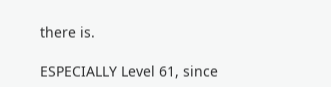there is.

ESPECIALLY Level 61, since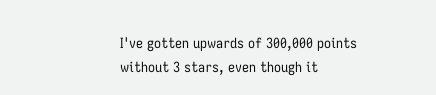I've gotten upwards of 300,000 points without 3 stars, even though it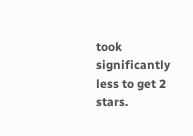took significantly less to get 2 stars.